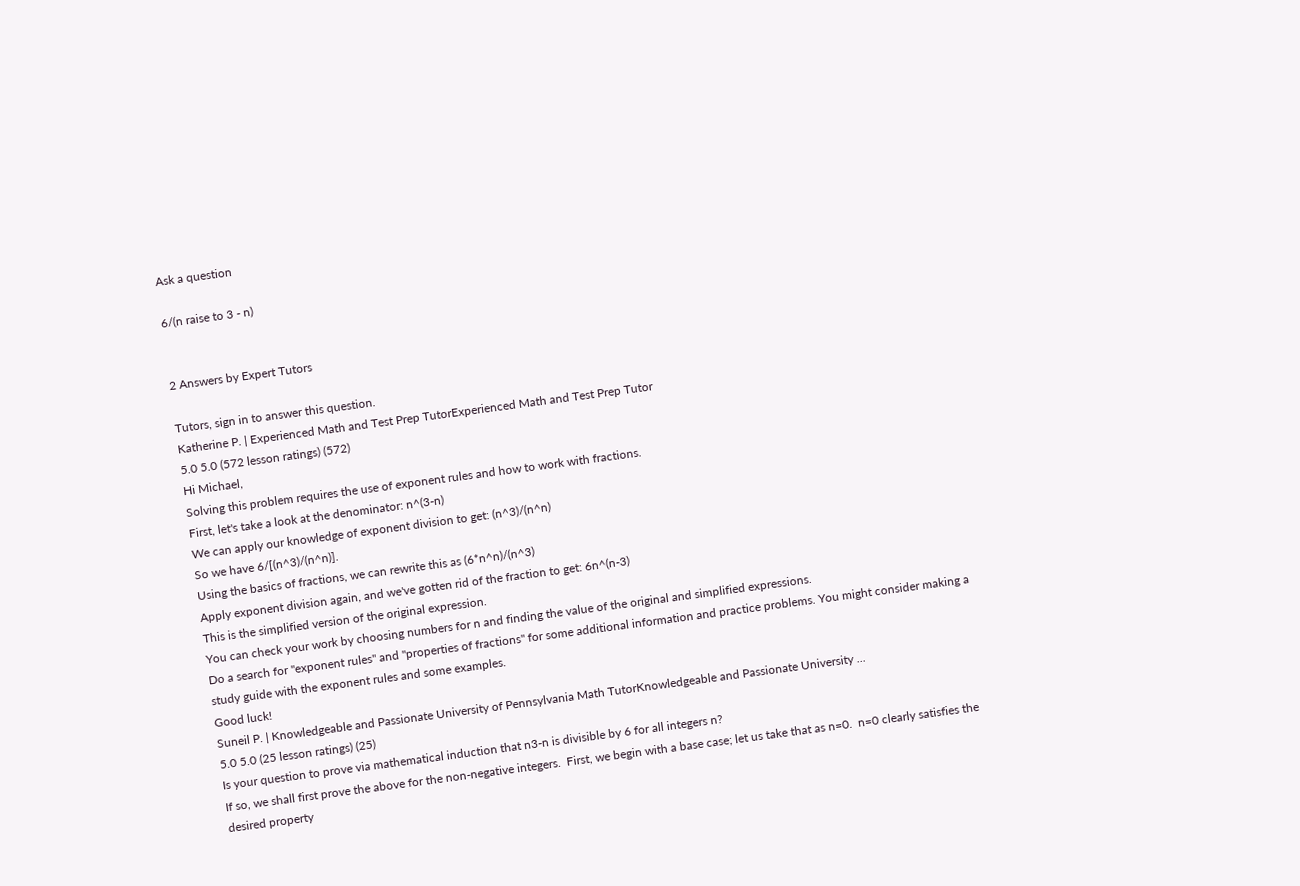Ask a question

6/(n raise to 3 - n)


2 Answers by Expert Tutors

Tutors, sign in to answer this question.
Katherine P. | Experienced Math and Test Prep TutorExperienced Math and Test Prep Tutor
5.0 5.0 (572 lesson ratings) (572)
Hi Michael,
Solving this problem requires the use of exponent rules and how to work with fractions.
First, let's take a look at the denominator: n^(3-n)
We can apply our knowledge of exponent division to get: (n^3)/(n^n)
So we have 6/[(n^3)/(n^n)].
Using the basics of fractions, we can rewrite this as (6*n^n)/(n^3)
Apply exponent division again, and we've gotten rid of the fraction to get: 6n^(n-3)
This is the simplified version of the original expression.
You can check your work by choosing numbers for n and finding the value of the original and simplified expressions.
Do a search for "exponent rules" and "properties of fractions" for some additional information and practice problems. You might consider making a study guide with the exponent rules and some examples.
Good luck!
Suneil P. | Knowledgeable and Passionate University of Pennsylvania Math TutorKnowledgeable and Passionate University ...
5.0 5.0 (25 lesson ratings) (25)
Is your question to prove via mathematical induction that n3-n is divisible by 6 for all integers n?
If so, we shall first prove the above for the non-negative integers.  First, we begin with a base case; let us take that as n=0.  n=0 clearly satisfies the desired property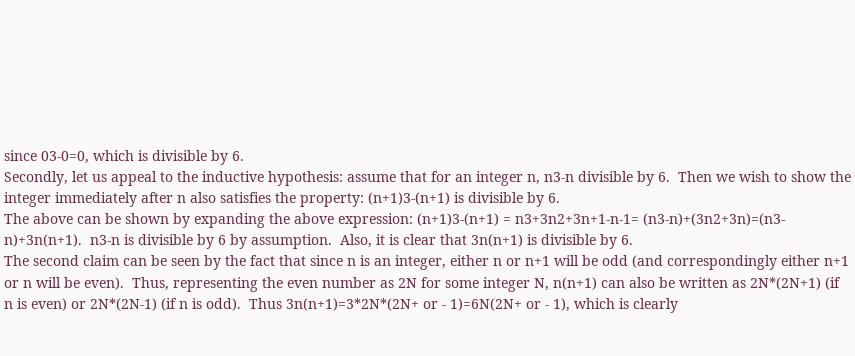since 03-0=0, which is divisible by 6.
Secondly, let us appeal to the inductive hypothesis: assume that for an integer n, n3-n divisible by 6.  Then we wish to show the integer immediately after n also satisfies the property: (n+1)3-(n+1) is divisible by 6.
The above can be shown by expanding the above expression: (n+1)3-(n+1) = n3+3n2+3n+1-n-1= (n3-n)+(3n2+3n)=(n3-n)+3n(n+1).  n3-n is divisible by 6 by assumption.  Also, it is clear that 3n(n+1) is divisible by 6.
The second claim can be seen by the fact that since n is an integer, either n or n+1 will be odd (and correspondingly either n+1 or n will be even).  Thus, representing the even number as 2N for some integer N, n(n+1) can also be written as 2N*(2N+1) (if n is even) or 2N*(2N-1) (if n is odd).  Thus 3n(n+1)=3*2N*(2N+ or - 1)=6N(2N+ or - 1), which is clearly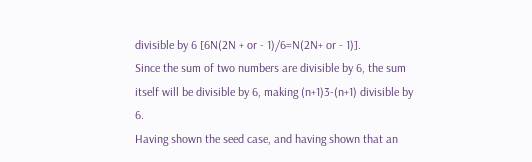divisible by 6 [6N(2N + or - 1)/6=N(2N+ or - 1)].
Since the sum of two numbers are divisible by 6, the sum itself will be divisible by 6, making (n+1)3-(n+1) divisible by 6.
Having shown the seed case, and having shown that an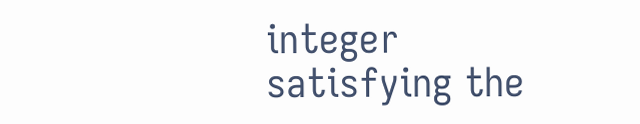integer satisfying the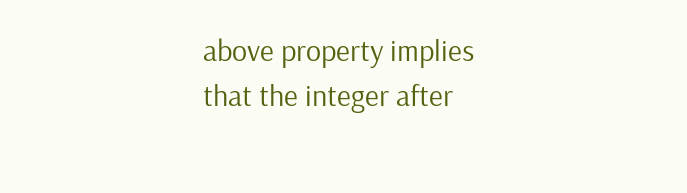above property implies that the integer after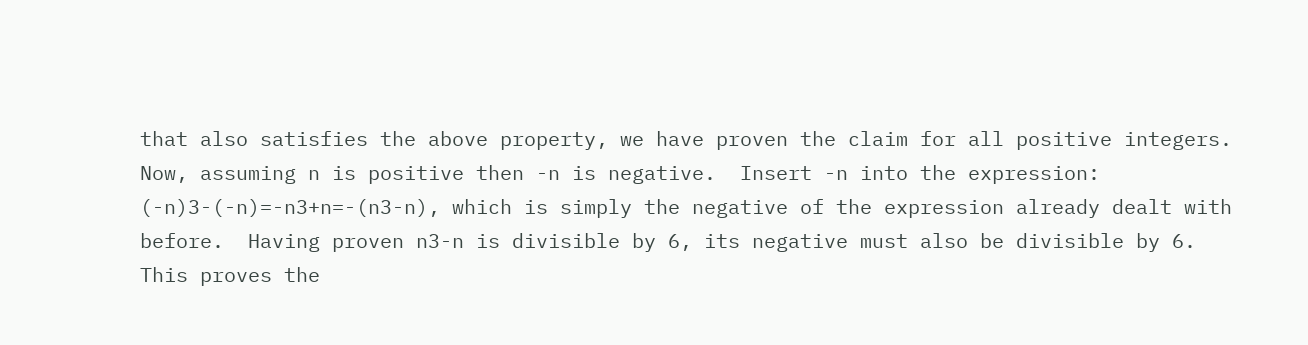that also satisfies the above property, we have proven the claim for all positive integers.
Now, assuming n is positive then -n is negative.  Insert -n into the expression: (-n)3-(-n)=-n3+n=-(n3-n), which is simply the negative of the expression already dealt with before.  Having proven n3-n is divisible by 6, its negative must also be divisible by 6.  This proves the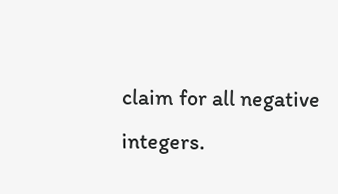claim for all negative integers.